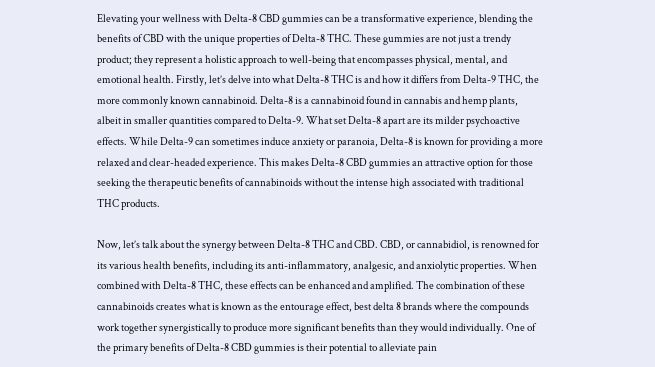Elevating your wellness with Delta-8 CBD gummies can be a transformative experience, blending the benefits of CBD with the unique properties of Delta-8 THC. These gummies are not just a trendy product; they represent a holistic approach to well-being that encompasses physical, mental, and emotional health. Firstly, let’s delve into what Delta-8 THC is and how it differs from Delta-9 THC, the more commonly known cannabinoid. Delta-8 is a cannabinoid found in cannabis and hemp plants, albeit in smaller quantities compared to Delta-9. What set Delta-8 apart are its milder psychoactive effects. While Delta-9 can sometimes induce anxiety or paranoia, Delta-8 is known for providing a more relaxed and clear-headed experience. This makes Delta-8 CBD gummies an attractive option for those seeking the therapeutic benefits of cannabinoids without the intense high associated with traditional THC products.

Now, let’s talk about the synergy between Delta-8 THC and CBD. CBD, or cannabidiol, is renowned for its various health benefits, including its anti-inflammatory, analgesic, and anxiolytic properties. When combined with Delta-8 THC, these effects can be enhanced and amplified. The combination of these cannabinoids creates what is known as the entourage effect, best delta 8 brands where the compounds work together synergistically to produce more significant benefits than they would individually. One of the primary benefits of Delta-8 CBD gummies is their potential to alleviate pain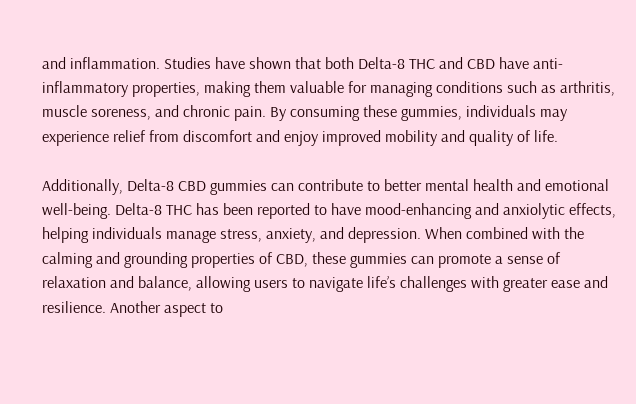and inflammation. Studies have shown that both Delta-8 THC and CBD have anti-inflammatory properties, making them valuable for managing conditions such as arthritis, muscle soreness, and chronic pain. By consuming these gummies, individuals may experience relief from discomfort and enjoy improved mobility and quality of life.

Additionally, Delta-8 CBD gummies can contribute to better mental health and emotional well-being. Delta-8 THC has been reported to have mood-enhancing and anxiolytic effects, helping individuals manage stress, anxiety, and depression. When combined with the calming and grounding properties of CBD, these gummies can promote a sense of relaxation and balance, allowing users to navigate life’s challenges with greater ease and resilience. Another aspect to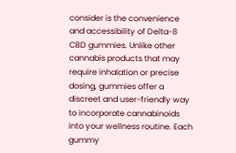consider is the convenience and accessibility of Delta-8 CBD gummies. Unlike other cannabis products that may require inhalation or precise dosing, gummies offer a discreet and user-friendly way to incorporate cannabinoids into your wellness routine. Each gummy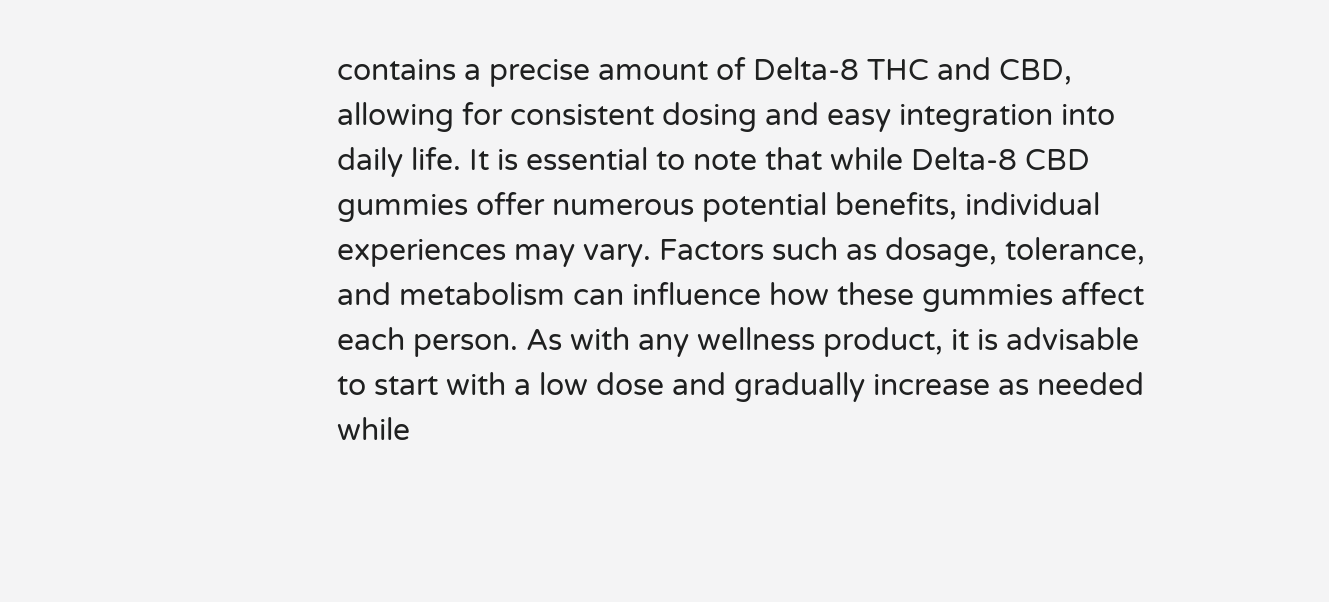contains a precise amount of Delta-8 THC and CBD, allowing for consistent dosing and easy integration into daily life. It is essential to note that while Delta-8 CBD gummies offer numerous potential benefits, individual experiences may vary. Factors such as dosage, tolerance, and metabolism can influence how these gummies affect each person. As with any wellness product, it is advisable to start with a low dose and gradually increase as needed while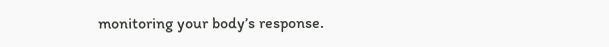monitoring your body’s response.